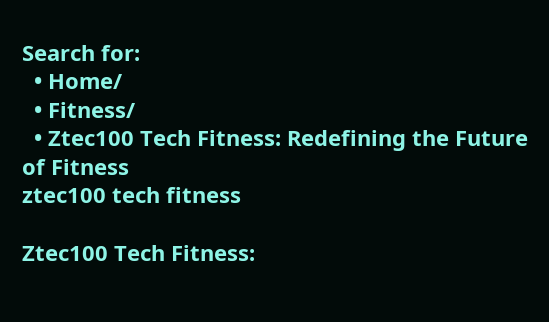Search for:
  • Home/
  • Fitness/
  • Ztec100 Tech Fitness: Redefining the Future of Fitness
ztec100 tech fitness

Ztec100 Tech Fitness: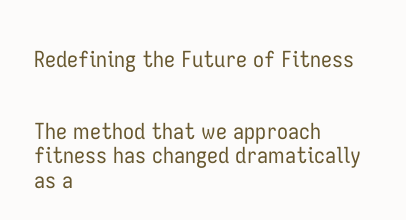Redefining the Future of Fitness


The method that we approach fitness has changed dramatically as a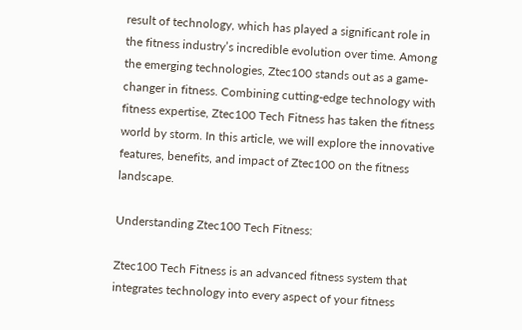result of technology, which has played a significant role in the fitness industry’s incredible evolution over time. Among the emerging technologies, Ztec100 stands out as a game-changer in fitness. Combining cutting-edge technology with fitness expertise, Ztec100 Tech Fitness has taken the fitness world by storm. In this article, we will explore the innovative features, benefits, and impact of Ztec100 on the fitness landscape.

Understanding Ztec100 Tech Fitness:

Ztec100 Tech Fitness is an advanced fitness system that integrates technology into every aspect of your fitness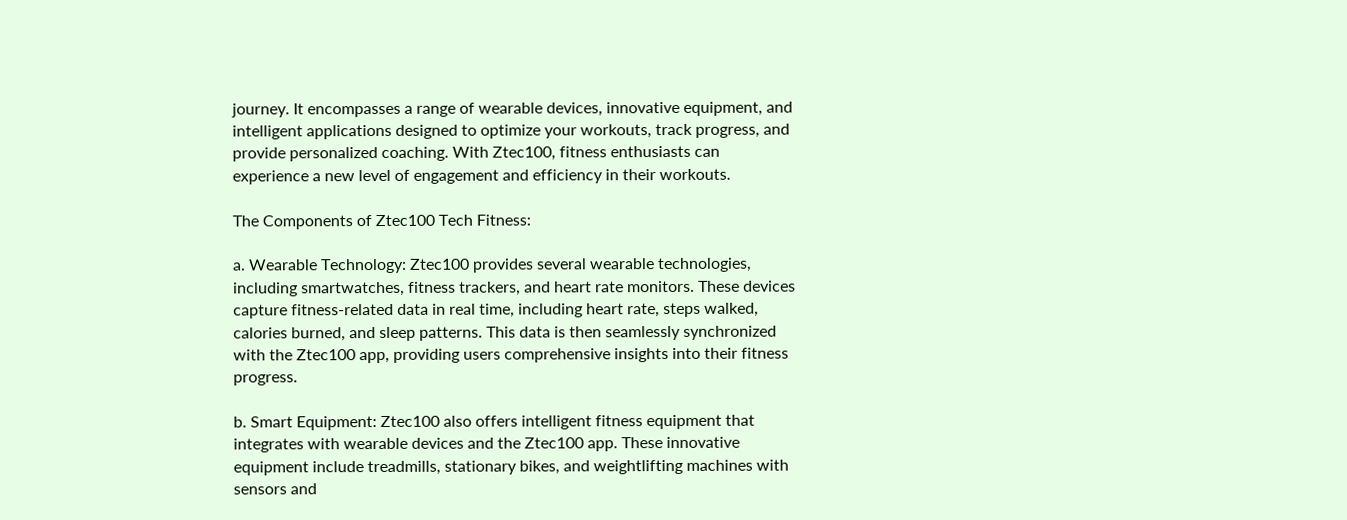journey. It encompasses a range of wearable devices, innovative equipment, and intelligent applications designed to optimize your workouts, track progress, and provide personalized coaching. With Ztec100, fitness enthusiasts can experience a new level of engagement and efficiency in their workouts.

The Components of Ztec100 Tech Fitness:

a. Wearable Technology: Ztec100 provides several wearable technologies, including smartwatches, fitness trackers, and heart rate monitors. These devices capture fitness-related data in real time, including heart rate, steps walked, calories burned, and sleep patterns. This data is then seamlessly synchronized with the Ztec100 app, providing users comprehensive insights into their fitness progress.

b. Smart Equipment: Ztec100 also offers intelligent fitness equipment that integrates with wearable devices and the Ztec100 app. These innovative equipment include treadmills, stationary bikes, and weightlifting machines with sensors and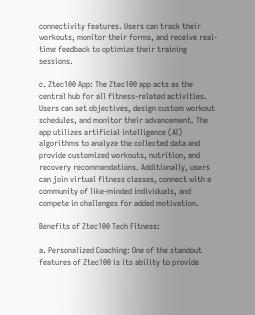connectivity features. Users can track their workouts, monitor their forms, and receive real-time feedback to optimize their training sessions.

c. Ztec100 App: The Ztec100 app acts as the central hub for all fitness-related activities. Users can set objectives, design custom workout schedules, and monitor their advancement. The app utilizes artificial intelligence (AI) algorithms to analyze the collected data and provide customized workouts, nutrition, and recovery recommendations. Additionally, users can join virtual fitness classes, connect with a community of like-minded individuals, and compete in challenges for added motivation.

Benefits of Ztec100 Tech Fitness:

a. Personalized Coaching: One of the standout features of Ztec100 is its ability to provide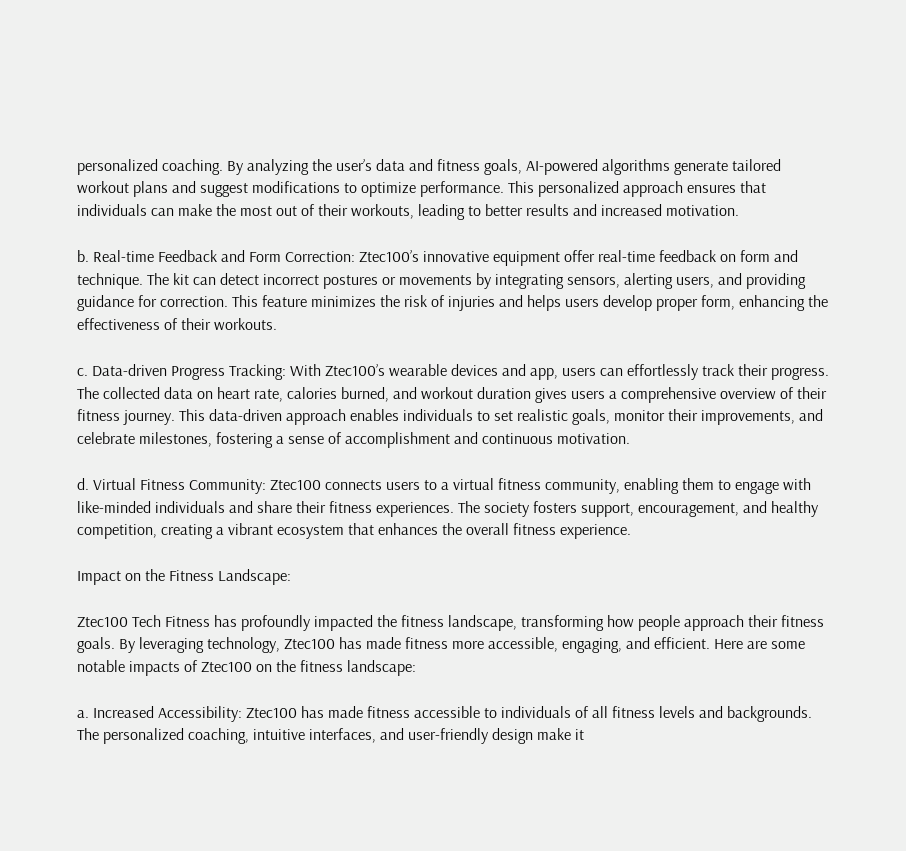personalized coaching. By analyzing the user’s data and fitness goals, AI-powered algorithms generate tailored workout plans and suggest modifications to optimize performance. This personalized approach ensures that individuals can make the most out of their workouts, leading to better results and increased motivation.

b. Real-time Feedback and Form Correction: Ztec100’s innovative equipment offer real-time feedback on form and technique. The kit can detect incorrect postures or movements by integrating sensors, alerting users, and providing guidance for correction. This feature minimizes the risk of injuries and helps users develop proper form, enhancing the effectiveness of their workouts.

c. Data-driven Progress Tracking: With Ztec100’s wearable devices and app, users can effortlessly track their progress. The collected data on heart rate, calories burned, and workout duration gives users a comprehensive overview of their fitness journey. This data-driven approach enables individuals to set realistic goals, monitor their improvements, and celebrate milestones, fostering a sense of accomplishment and continuous motivation.

d. Virtual Fitness Community: Ztec100 connects users to a virtual fitness community, enabling them to engage with like-minded individuals and share their fitness experiences. The society fosters support, encouragement, and healthy competition, creating a vibrant ecosystem that enhances the overall fitness experience.

Impact on the Fitness Landscape:

Ztec100 Tech Fitness has profoundly impacted the fitness landscape, transforming how people approach their fitness goals. By leveraging technology, Ztec100 has made fitness more accessible, engaging, and efficient. Here are some notable impacts of Ztec100 on the fitness landscape:

a. Increased Accessibility: Ztec100 has made fitness accessible to individuals of all fitness levels and backgrounds. The personalized coaching, intuitive interfaces, and user-friendly design make it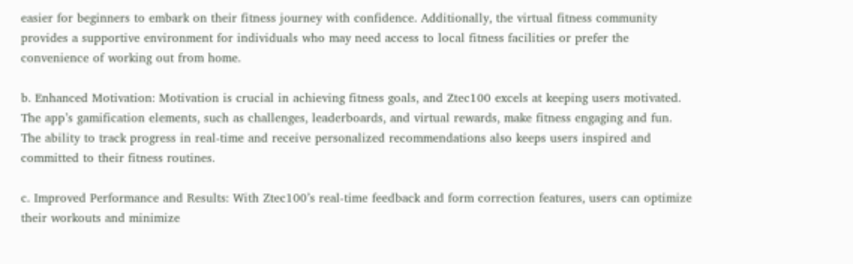easier for beginners to embark on their fitness journey with confidence. Additionally, the virtual fitness community provides a supportive environment for individuals who may need access to local fitness facilities or prefer the convenience of working out from home.

b. Enhanced Motivation: Motivation is crucial in achieving fitness goals, and Ztec100 excels at keeping users motivated. The app’s gamification elements, such as challenges, leaderboards, and virtual rewards, make fitness engaging and fun. The ability to track progress in real-time and receive personalized recommendations also keeps users inspired and committed to their fitness routines.

c. Improved Performance and Results: With Ztec100’s real-time feedback and form correction features, users can optimize their workouts and minimize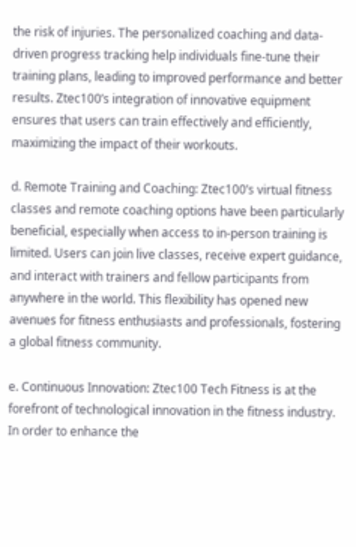the risk of injuries. The personalized coaching and data-driven progress tracking help individuals fine-tune their training plans, leading to improved performance and better results. Ztec100’s integration of innovative equipment ensures that users can train effectively and efficiently, maximizing the impact of their workouts.

d. Remote Training and Coaching: Ztec100’s virtual fitness classes and remote coaching options have been particularly beneficial, especially when access to in-person training is limited. Users can join live classes, receive expert guidance, and interact with trainers and fellow participants from anywhere in the world. This flexibility has opened new avenues for fitness enthusiasts and professionals, fostering a global fitness community.

e. Continuous Innovation: Ztec100 Tech Fitness is at the forefront of technological innovation in the fitness industry. In order to enhance the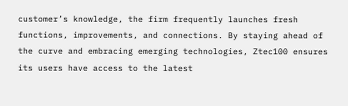customer’s knowledge, the firm frequently launches fresh functions, improvements, and connections. By staying ahead of the curve and embracing emerging technologies, Ztec100 ensures its users have access to the latest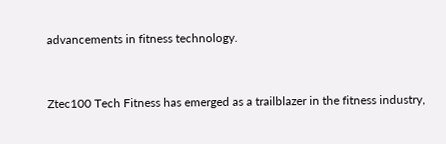advancements in fitness technology.


Ztec100 Tech Fitness has emerged as a trailblazer in the fitness industry,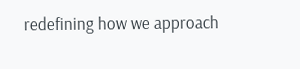redefining how we approach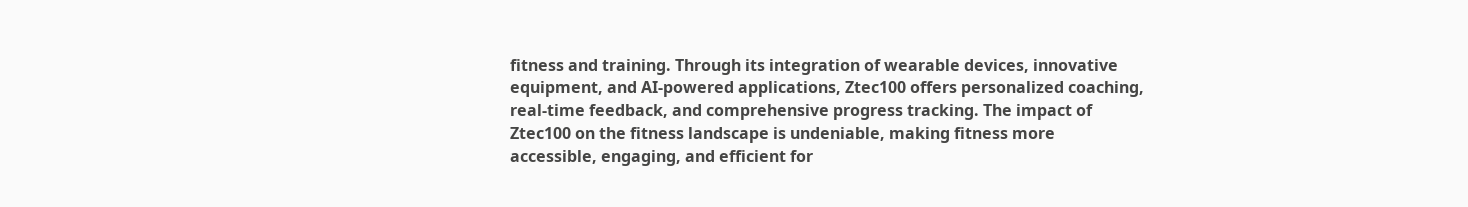fitness and training. Through its integration of wearable devices, innovative equipment, and AI-powered applications, Ztec100 offers personalized coaching, real-time feedback, and comprehensive progress tracking. The impact of Ztec100 on the fitness landscape is undeniable, making fitness more accessible, engaging, and efficient for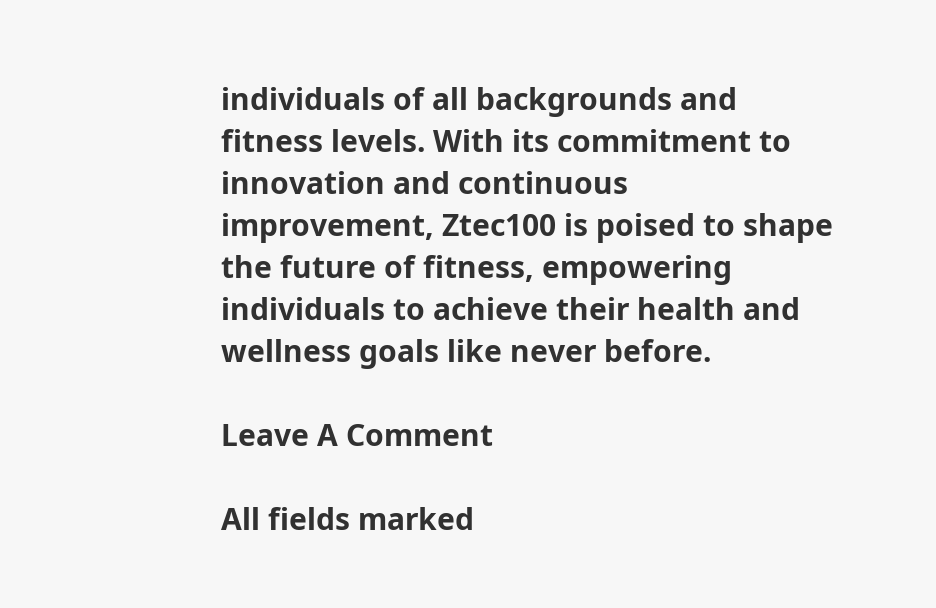individuals of all backgrounds and fitness levels. With its commitment to innovation and continuous improvement, Ztec100 is poised to shape the future of fitness, empowering individuals to achieve their health and wellness goals like never before.

Leave A Comment

All fields marked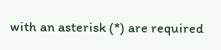with an asterisk (*) are required